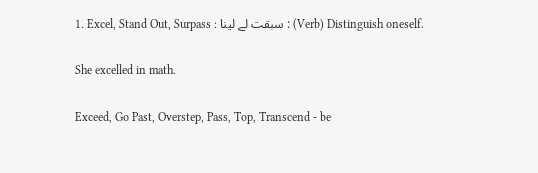1. Excel, Stand Out, Surpass : سبقت لے لینا : (Verb) Distinguish oneself.

She excelled in math.

Exceed, Go Past, Overstep, Pass, Top, Transcend - be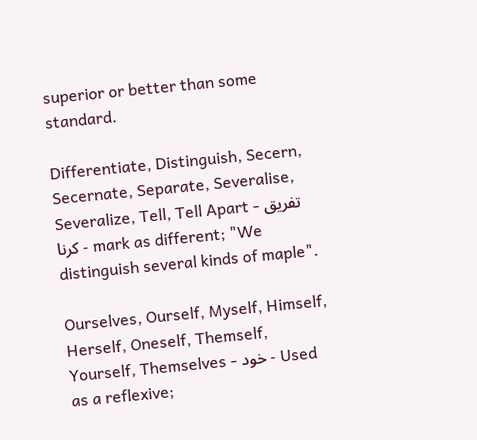superior or better than some standard.

Differentiate, Distinguish, Secern, Secernate, Separate, Severalise, Severalize, Tell, Tell Apart - تفریق کرنا - mark as different; "We distinguish several kinds of maple".

Ourselves, Ourself, Myself, Himself, Herself, Oneself, Themself, Yourself, Themselves - خود - Used as a reflexive;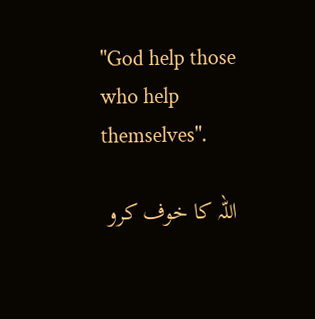"God help those who help themselves".

اللہ کا خوف کرو